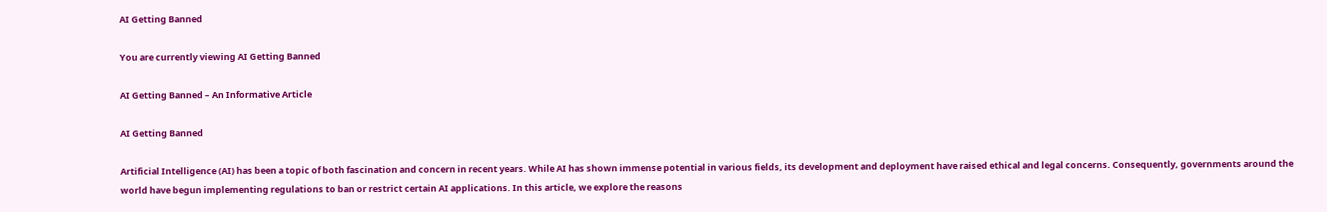AI Getting Banned

You are currently viewing AI Getting Banned

AI Getting Banned – An Informative Article

AI Getting Banned

Artificial Intelligence (AI) has been a topic of both fascination and concern in recent years. While AI has shown immense potential in various fields, its development and deployment have raised ethical and legal concerns. Consequently, governments around the world have begun implementing regulations to ban or restrict certain AI applications. In this article, we explore the reasons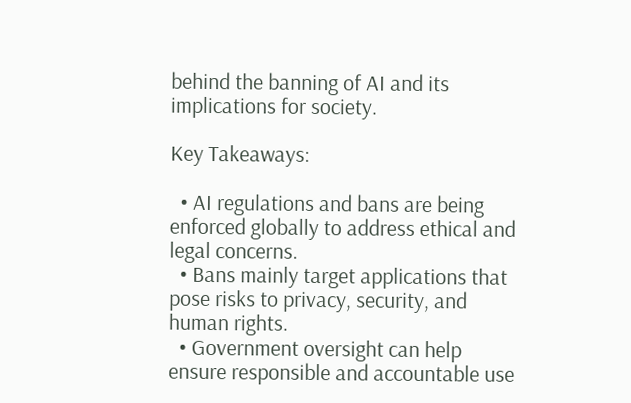behind the banning of AI and its implications for society.

Key Takeaways:

  • AI regulations and bans are being enforced globally to address ethical and legal concerns.
  • Bans mainly target applications that pose risks to privacy, security, and human rights.
  • Government oversight can help ensure responsible and accountable use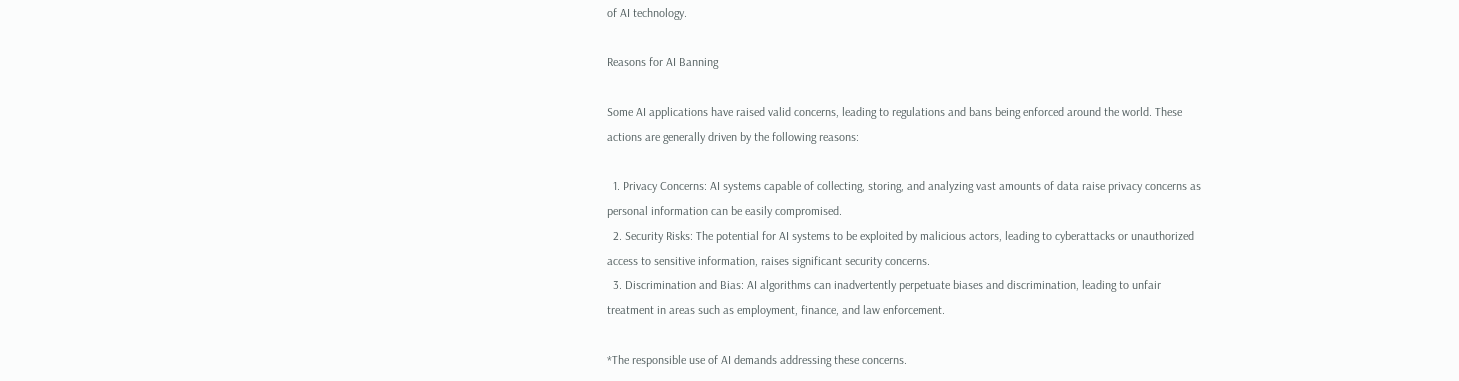of AI technology.

Reasons for AI Banning

Some AI applications have raised valid concerns, leading to regulations and bans being enforced around the world. These actions are generally driven by the following reasons:

  1. Privacy Concerns: AI systems capable of collecting, storing, and analyzing vast amounts of data raise privacy concerns as personal information can be easily compromised.
  2. Security Risks: The potential for AI systems to be exploited by malicious actors, leading to cyberattacks or unauthorized access to sensitive information, raises significant security concerns.
  3. Discrimination and Bias: AI algorithms can inadvertently perpetuate biases and discrimination, leading to unfair treatment in areas such as employment, finance, and law enforcement.

*The responsible use of AI demands addressing these concerns.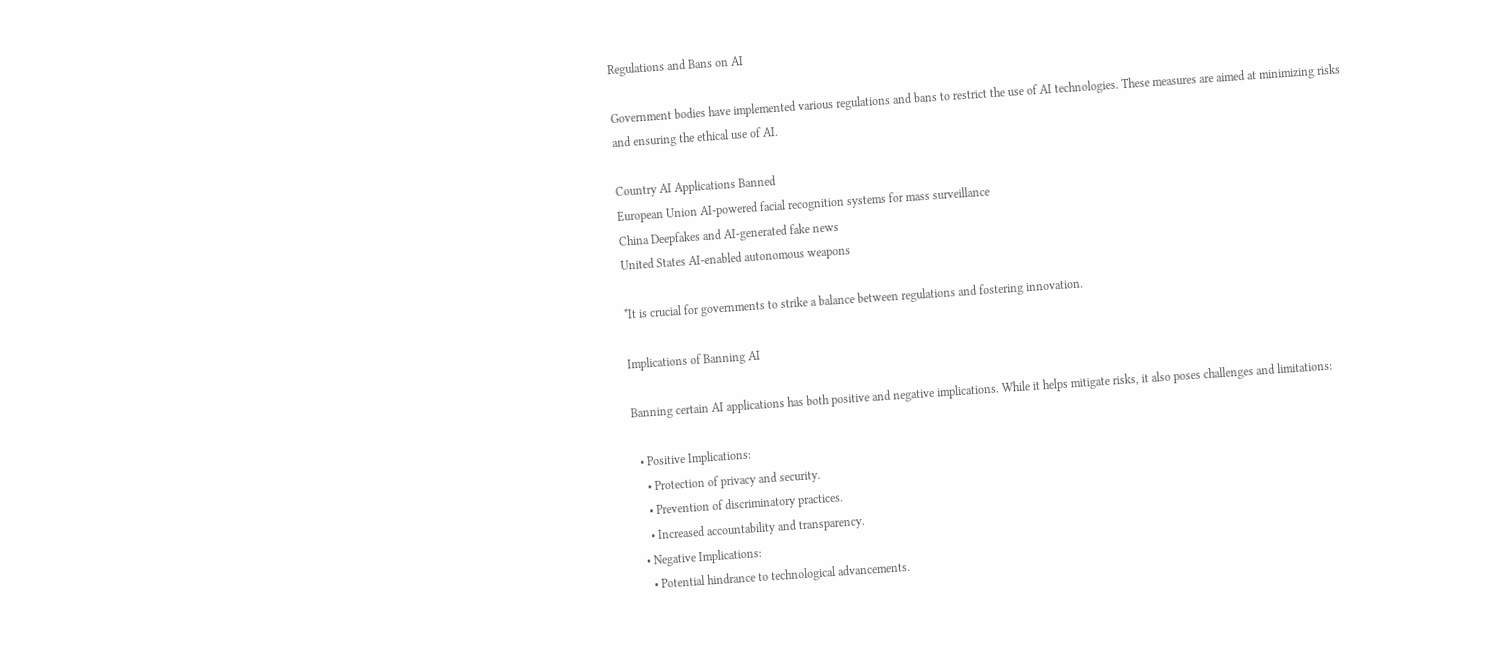Regulations and Bans on AI

Government bodies have implemented various regulations and bans to restrict the use of AI technologies. These measures are aimed at minimizing risks and ensuring the ethical use of AI.

Country AI Applications Banned
European Union AI-powered facial recognition systems for mass surveillance
China Deepfakes and AI-generated fake news
United States AI-enabled autonomous weapons

*It is crucial for governments to strike a balance between regulations and fostering innovation.

Implications of Banning AI

Banning certain AI applications has both positive and negative implications. While it helps mitigate risks, it also poses challenges and limitations:

  • Positive Implications:
    • Protection of privacy and security.
    • Prevention of discriminatory practices.
    • Increased accountability and transparency.
  • Negative Implications:
    • Potential hindrance to technological advancements.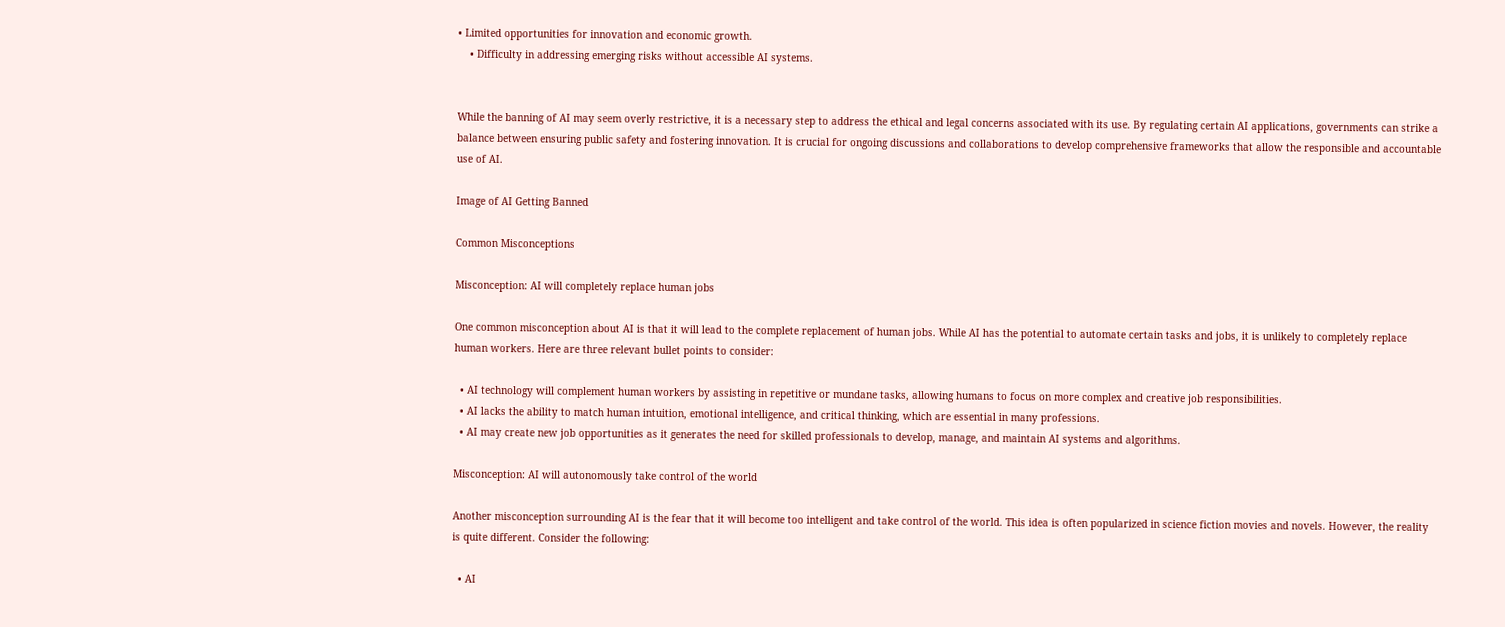• Limited opportunities for innovation and economic growth.
    • Difficulty in addressing emerging risks without accessible AI systems.


While the banning of AI may seem overly restrictive, it is a necessary step to address the ethical and legal concerns associated with its use. By regulating certain AI applications, governments can strike a balance between ensuring public safety and fostering innovation. It is crucial for ongoing discussions and collaborations to develop comprehensive frameworks that allow the responsible and accountable use of AI.

Image of AI Getting Banned

Common Misconceptions

Misconception: AI will completely replace human jobs

One common misconception about AI is that it will lead to the complete replacement of human jobs. While AI has the potential to automate certain tasks and jobs, it is unlikely to completely replace human workers. Here are three relevant bullet points to consider:

  • AI technology will complement human workers by assisting in repetitive or mundane tasks, allowing humans to focus on more complex and creative job responsibilities.
  • AI lacks the ability to match human intuition, emotional intelligence, and critical thinking, which are essential in many professions.
  • AI may create new job opportunities as it generates the need for skilled professionals to develop, manage, and maintain AI systems and algorithms.

Misconception: AI will autonomously take control of the world

Another misconception surrounding AI is the fear that it will become too intelligent and take control of the world. This idea is often popularized in science fiction movies and novels. However, the reality is quite different. Consider the following:

  • AI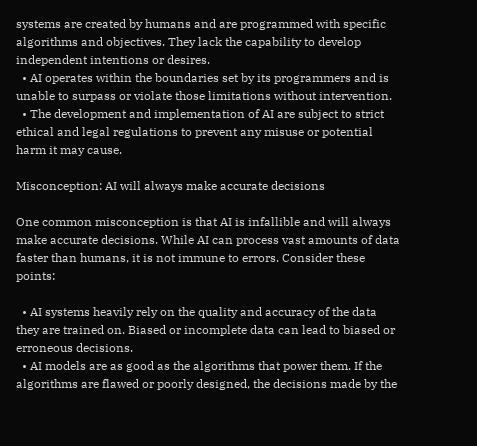systems are created by humans and are programmed with specific algorithms and objectives. They lack the capability to develop independent intentions or desires.
  • AI operates within the boundaries set by its programmers and is unable to surpass or violate those limitations without intervention.
  • The development and implementation of AI are subject to strict ethical and legal regulations to prevent any misuse or potential harm it may cause.

Misconception: AI will always make accurate decisions

One common misconception is that AI is infallible and will always make accurate decisions. While AI can process vast amounts of data faster than humans, it is not immune to errors. Consider these points:

  • AI systems heavily rely on the quality and accuracy of the data they are trained on. Biased or incomplete data can lead to biased or erroneous decisions.
  • AI models are as good as the algorithms that power them. If the algorithms are flawed or poorly designed, the decisions made by the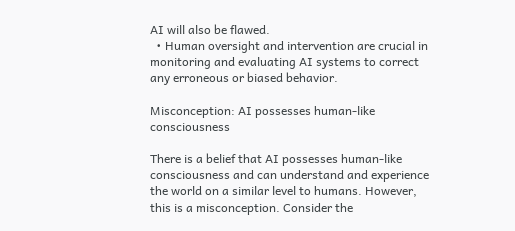AI will also be flawed.
  • Human oversight and intervention are crucial in monitoring and evaluating AI systems to correct any erroneous or biased behavior.

Misconception: AI possesses human-like consciousness

There is a belief that AI possesses human-like consciousness and can understand and experience the world on a similar level to humans. However, this is a misconception. Consider the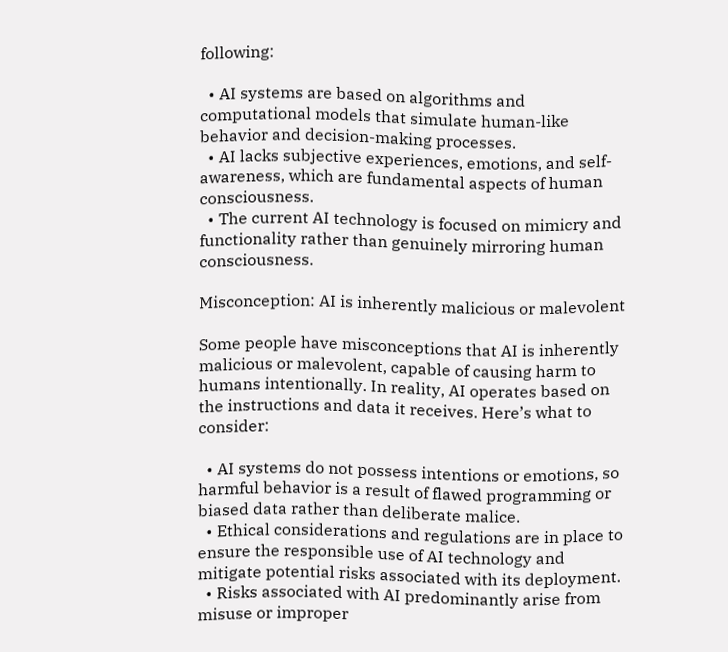following:

  • AI systems are based on algorithms and computational models that simulate human-like behavior and decision-making processes.
  • AI lacks subjective experiences, emotions, and self-awareness, which are fundamental aspects of human consciousness.
  • The current AI technology is focused on mimicry and functionality rather than genuinely mirroring human consciousness.

Misconception: AI is inherently malicious or malevolent

Some people have misconceptions that AI is inherently malicious or malevolent, capable of causing harm to humans intentionally. In reality, AI operates based on the instructions and data it receives. Here’s what to consider:

  • AI systems do not possess intentions or emotions, so harmful behavior is a result of flawed programming or biased data rather than deliberate malice.
  • Ethical considerations and regulations are in place to ensure the responsible use of AI technology and mitigate potential risks associated with its deployment.
  • Risks associated with AI predominantly arise from misuse or improper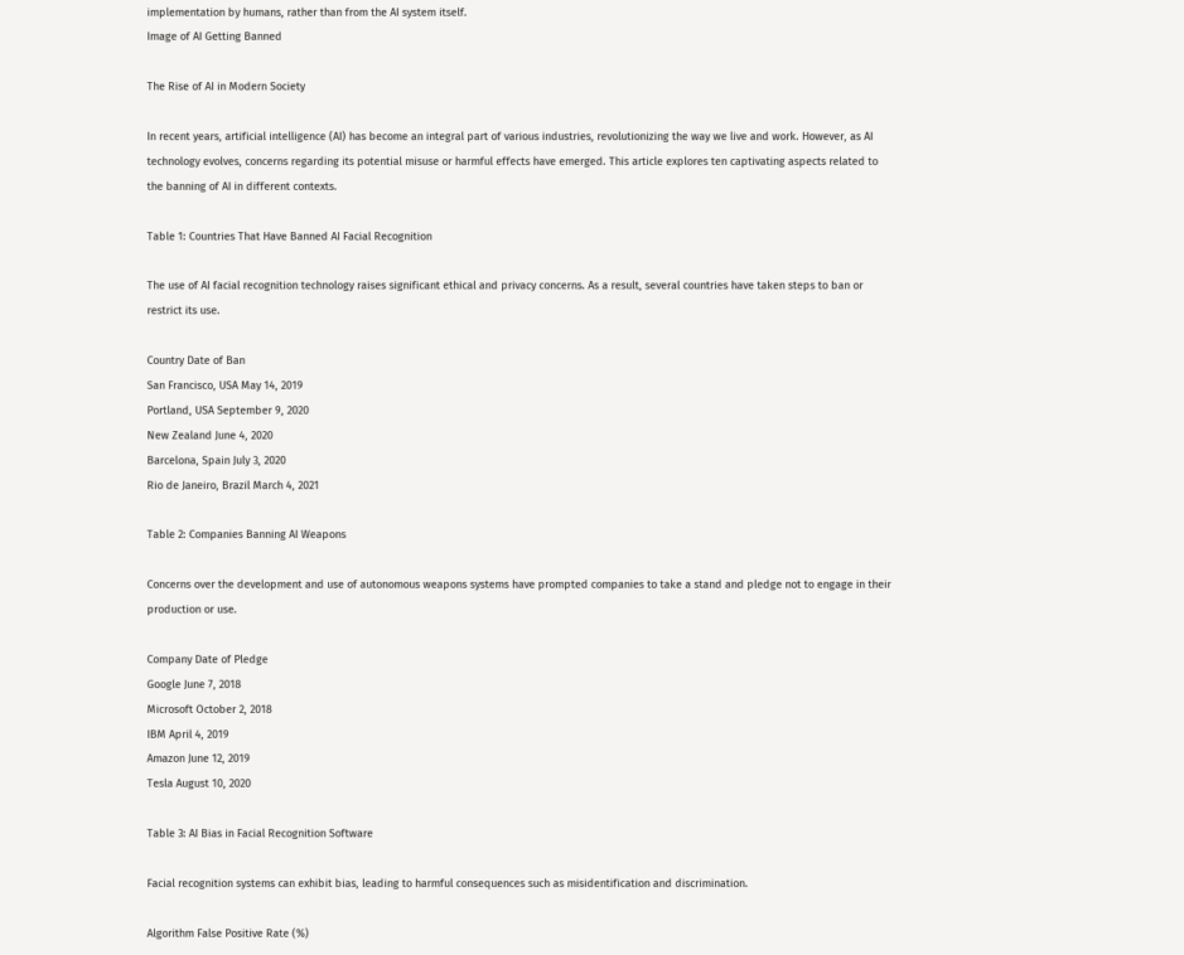implementation by humans, rather than from the AI system itself.
Image of AI Getting Banned

The Rise of AI in Modern Society

In recent years, artificial intelligence (AI) has become an integral part of various industries, revolutionizing the way we live and work. However, as AI technology evolves, concerns regarding its potential misuse or harmful effects have emerged. This article explores ten captivating aspects related to the banning of AI in different contexts.

Table 1: Countries That Have Banned AI Facial Recognition

The use of AI facial recognition technology raises significant ethical and privacy concerns. As a result, several countries have taken steps to ban or restrict its use.

Country Date of Ban
San Francisco, USA May 14, 2019
Portland, USA September 9, 2020
New Zealand June 4, 2020
Barcelona, Spain July 3, 2020
Rio de Janeiro, Brazil March 4, 2021

Table 2: Companies Banning AI Weapons

Concerns over the development and use of autonomous weapons systems have prompted companies to take a stand and pledge not to engage in their production or use.

Company Date of Pledge
Google June 7, 2018
Microsoft October 2, 2018
IBM April 4, 2019
Amazon June 12, 2019
Tesla August 10, 2020

Table 3: AI Bias in Facial Recognition Software

Facial recognition systems can exhibit bias, leading to harmful consequences such as misidentification and discrimination.

Algorithm False Positive Rate (%)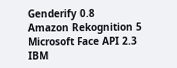Genderify 0.8
Amazon Rekognition 5
Microsoft Face API 2.3
IBM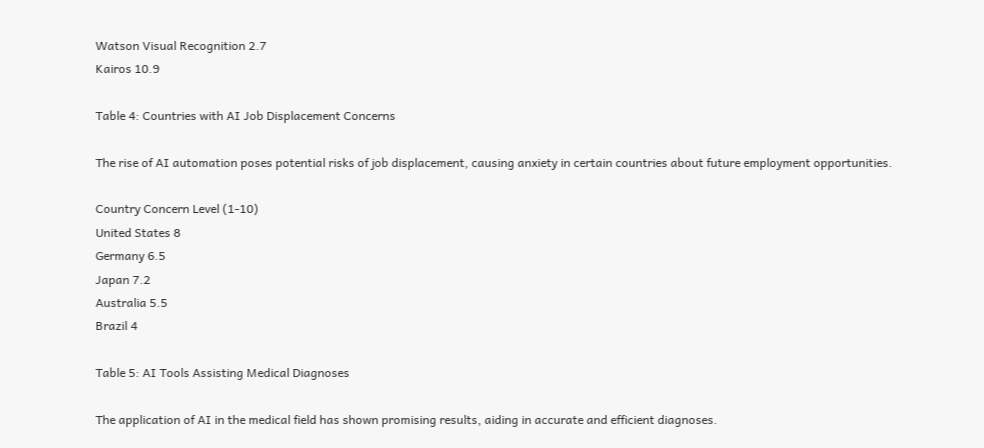Watson Visual Recognition 2.7
Kairos 10.9

Table 4: Countries with AI Job Displacement Concerns

The rise of AI automation poses potential risks of job displacement, causing anxiety in certain countries about future employment opportunities.

Country Concern Level (1-10)
United States 8
Germany 6.5
Japan 7.2
Australia 5.5
Brazil 4

Table 5: AI Tools Assisting Medical Diagnoses

The application of AI in the medical field has shown promising results, aiding in accurate and efficient diagnoses.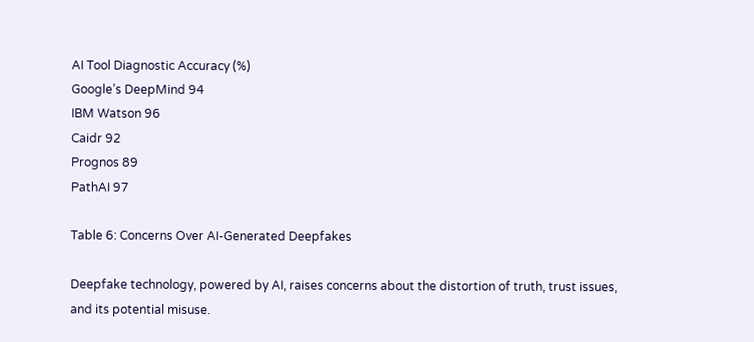AI Tool Diagnostic Accuracy (%)
Google’s DeepMind 94
IBM Watson 96
Caidr 92
Prognos 89
PathAI 97

Table 6: Concerns Over AI-Generated Deepfakes

Deepfake technology, powered by AI, raises concerns about the distortion of truth, trust issues, and its potential misuse.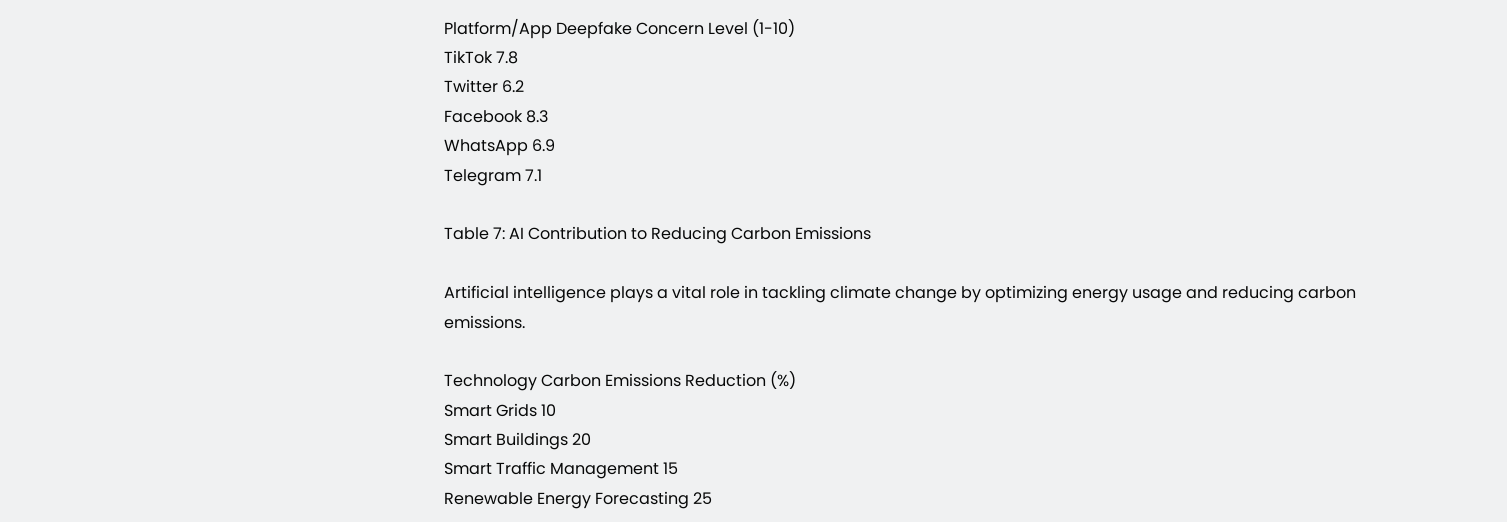Platform/App Deepfake Concern Level (1-10)
TikTok 7.8
Twitter 6.2
Facebook 8.3
WhatsApp 6.9
Telegram 7.1

Table 7: AI Contribution to Reducing Carbon Emissions

Artificial intelligence plays a vital role in tackling climate change by optimizing energy usage and reducing carbon emissions.

Technology Carbon Emissions Reduction (%)
Smart Grids 10
Smart Buildings 20
Smart Traffic Management 15
Renewable Energy Forecasting 25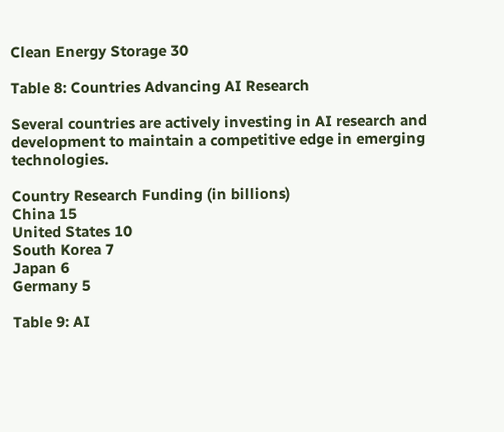Clean Energy Storage 30

Table 8: Countries Advancing AI Research

Several countries are actively investing in AI research and development to maintain a competitive edge in emerging technologies.

Country Research Funding (in billions)
China 15
United States 10
South Korea 7
Japan 6
Germany 5

Table 9: AI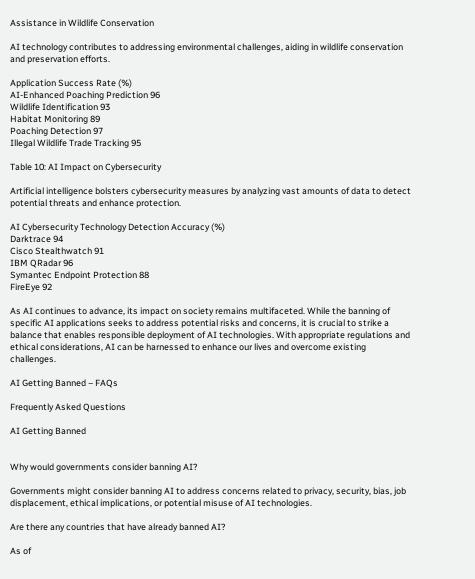Assistance in Wildlife Conservation

AI technology contributes to addressing environmental challenges, aiding in wildlife conservation and preservation efforts.

Application Success Rate (%)
AI-Enhanced Poaching Prediction 96
Wildlife Identification 93
Habitat Monitoring 89
Poaching Detection 97
Illegal Wildlife Trade Tracking 95

Table 10: AI Impact on Cybersecurity

Artificial intelligence bolsters cybersecurity measures by analyzing vast amounts of data to detect potential threats and enhance protection.

AI Cybersecurity Technology Detection Accuracy (%)
Darktrace 94
Cisco Stealthwatch 91
IBM QRadar 96
Symantec Endpoint Protection 88
FireEye 92

As AI continues to advance, its impact on society remains multifaceted. While the banning of specific AI applications seeks to address potential risks and concerns, it is crucial to strike a balance that enables responsible deployment of AI technologies. With appropriate regulations and ethical considerations, AI can be harnessed to enhance our lives and overcome existing challenges.

AI Getting Banned – FAQs

Frequently Asked Questions

AI Getting Banned


Why would governments consider banning AI?

Governments might consider banning AI to address concerns related to privacy, security, bias, job displacement, ethical implications, or potential misuse of AI technologies.

Are there any countries that have already banned AI?

As of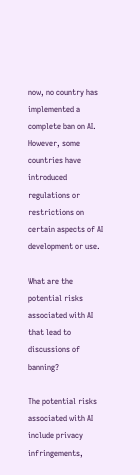now, no country has implemented a complete ban on AI. However, some countries have introduced regulations or restrictions on certain aspects of AI development or use.

What are the potential risks associated with AI that lead to discussions of banning?

The potential risks associated with AI include privacy infringements,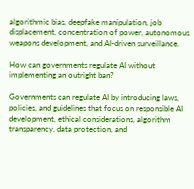algorithmic bias, deepfake manipulation, job displacement, concentration of power, autonomous weapons development, and AI-driven surveillance.

How can governments regulate AI without implementing an outright ban?

Governments can regulate AI by introducing laws, policies, and guidelines that focus on responsible AI development, ethical considerations, algorithm transparency, data protection, and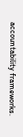accountability frameworks.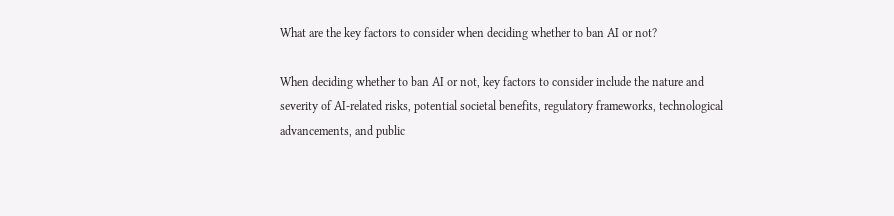What are the key factors to consider when deciding whether to ban AI or not?

When deciding whether to ban AI or not, key factors to consider include the nature and severity of AI-related risks, potential societal benefits, regulatory frameworks, technological advancements, and public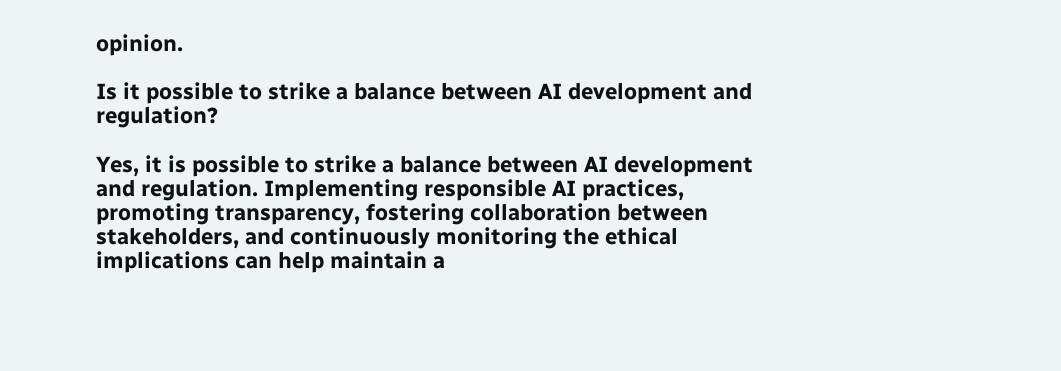opinion.

Is it possible to strike a balance between AI development and regulation?

Yes, it is possible to strike a balance between AI development and regulation. Implementing responsible AI practices, promoting transparency, fostering collaboration between stakeholders, and continuously monitoring the ethical implications can help maintain a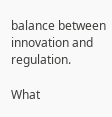balance between innovation and regulation.

What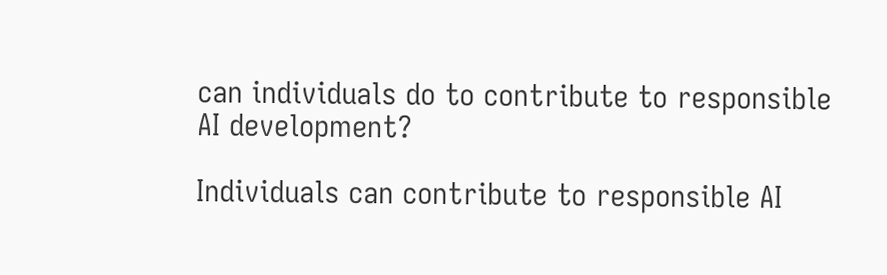can individuals do to contribute to responsible AI development?

Individuals can contribute to responsible AI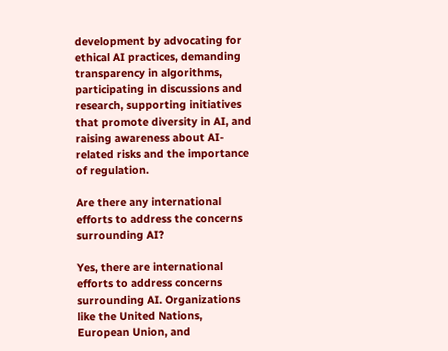development by advocating for ethical AI practices, demanding transparency in algorithms, participating in discussions and research, supporting initiatives that promote diversity in AI, and raising awareness about AI-related risks and the importance of regulation.

Are there any international efforts to address the concerns surrounding AI?

Yes, there are international efforts to address concerns surrounding AI. Organizations like the United Nations, European Union, and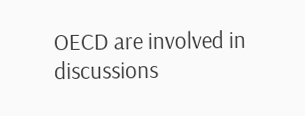OECD are involved in discussions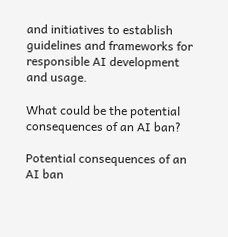and initiatives to establish guidelines and frameworks for responsible AI development and usage.

What could be the potential consequences of an AI ban?

Potential consequences of an AI ban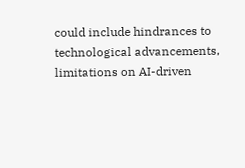could include hindrances to technological advancements, limitations on AI-driven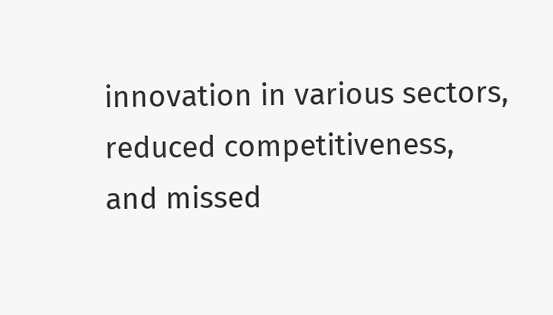innovation in various sectors, reduced competitiveness, and missed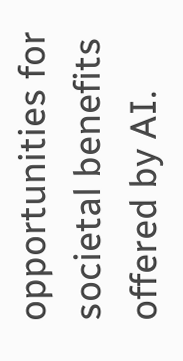opportunities for societal benefits offered by AI.